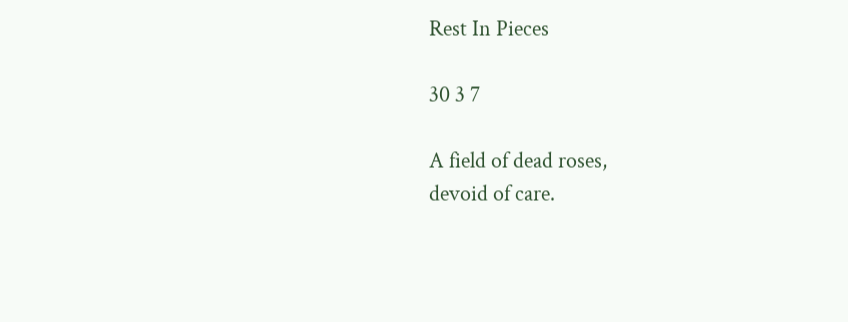Rest In Pieces

30 3 7

A field of dead roses,
devoid of care.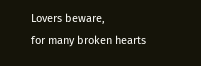Lovers beware,
for many broken hearts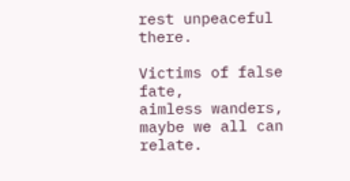rest unpeaceful there.

Victims of false fate,
aimless wanders,
maybe we all can relate.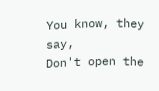You know, they say,
Don't open the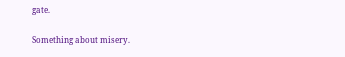gate.

Something about misery.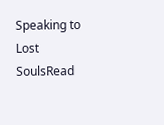Speaking to Lost SoulsRead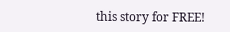this story for FREE!